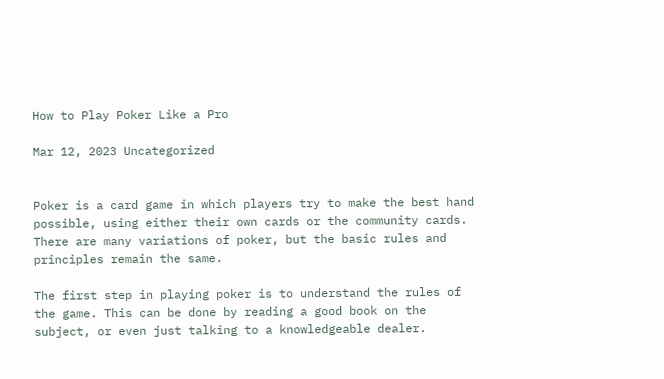How to Play Poker Like a Pro

Mar 12, 2023 Uncategorized


Poker is a card game in which players try to make the best hand possible, using either their own cards or the community cards. There are many variations of poker, but the basic rules and principles remain the same.

The first step in playing poker is to understand the rules of the game. This can be done by reading a good book on the subject, or even just talking to a knowledgeable dealer.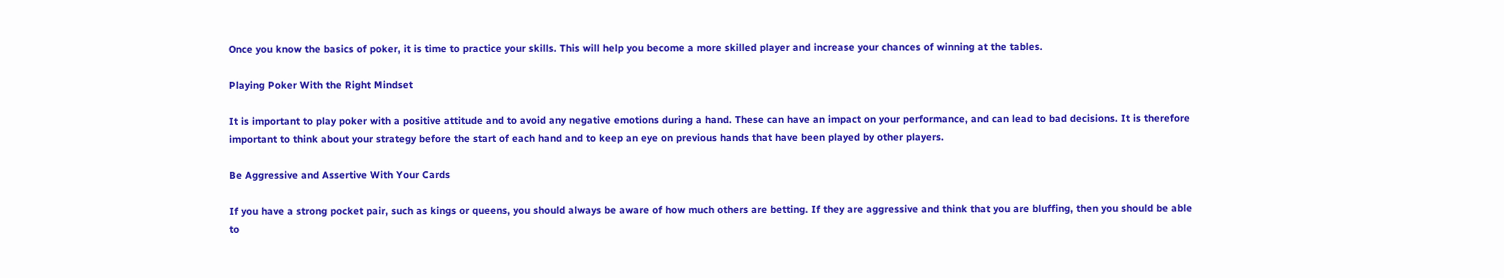Once you know the basics of poker, it is time to practice your skills. This will help you become a more skilled player and increase your chances of winning at the tables.

Playing Poker With the Right Mindset

It is important to play poker with a positive attitude and to avoid any negative emotions during a hand. These can have an impact on your performance, and can lead to bad decisions. It is therefore important to think about your strategy before the start of each hand and to keep an eye on previous hands that have been played by other players.

Be Aggressive and Assertive With Your Cards

If you have a strong pocket pair, such as kings or queens, you should always be aware of how much others are betting. If they are aggressive and think that you are bluffing, then you should be able to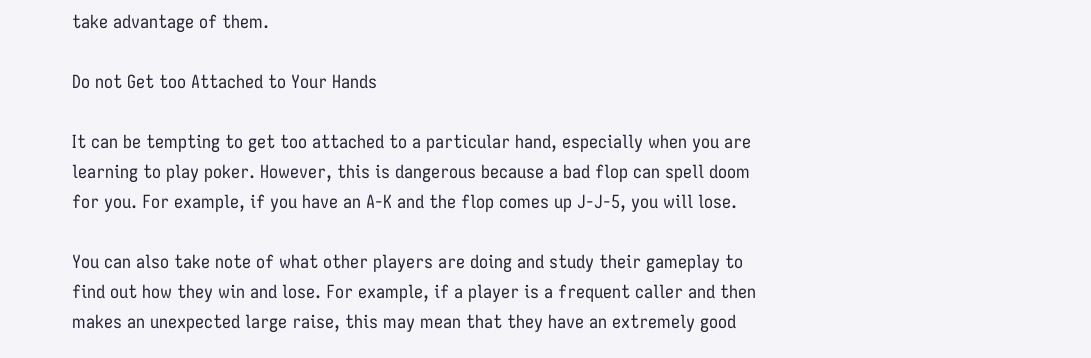take advantage of them.

Do not Get too Attached to Your Hands

It can be tempting to get too attached to a particular hand, especially when you are learning to play poker. However, this is dangerous because a bad flop can spell doom for you. For example, if you have an A-K and the flop comes up J-J-5, you will lose.

You can also take note of what other players are doing and study their gameplay to find out how they win and lose. For example, if a player is a frequent caller and then makes an unexpected large raise, this may mean that they have an extremely good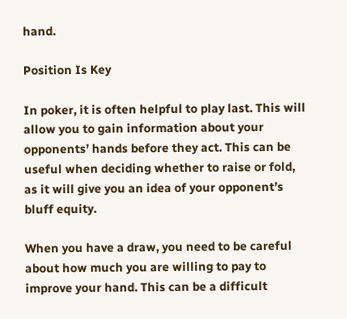hand.

Position Is Key

In poker, it is often helpful to play last. This will allow you to gain information about your opponents’ hands before they act. This can be useful when deciding whether to raise or fold, as it will give you an idea of your opponent’s bluff equity.

When you have a draw, you need to be careful about how much you are willing to pay to improve your hand. This can be a difficult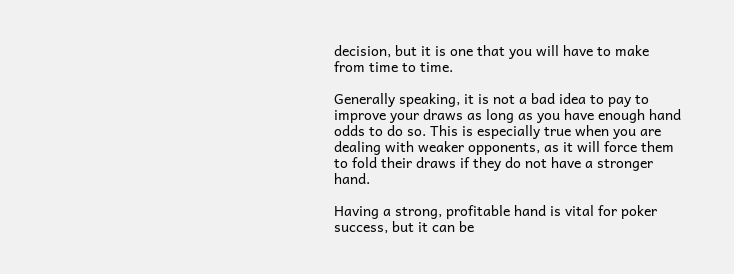decision, but it is one that you will have to make from time to time.

Generally speaking, it is not a bad idea to pay to improve your draws as long as you have enough hand odds to do so. This is especially true when you are dealing with weaker opponents, as it will force them to fold their draws if they do not have a stronger hand.

Having a strong, profitable hand is vital for poker success, but it can be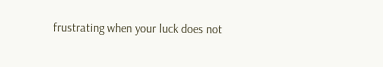frustrating when your luck does not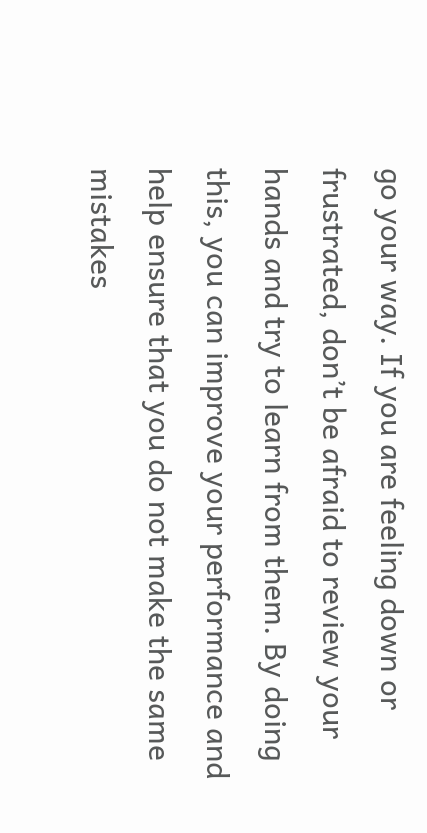go your way. If you are feeling down or frustrated, don’t be afraid to review your hands and try to learn from them. By doing this, you can improve your performance and help ensure that you do not make the same mistakes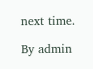next time.

By admin